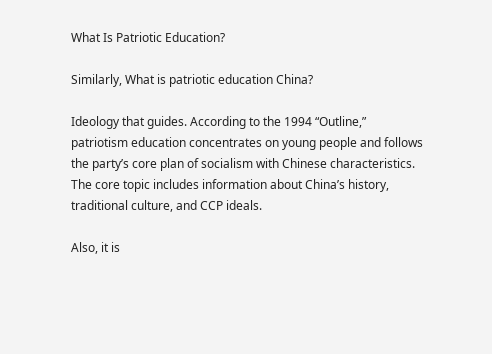What Is Patriotic Education?

Similarly, What is patriotic education China?

Ideology that guides. According to the 1994 “Outline,” patriotism education concentrates on young people and follows the party’s core plan of socialism with Chinese characteristics. The core topic includes information about China’s history, traditional culture, and CCP ideals.

Also, it is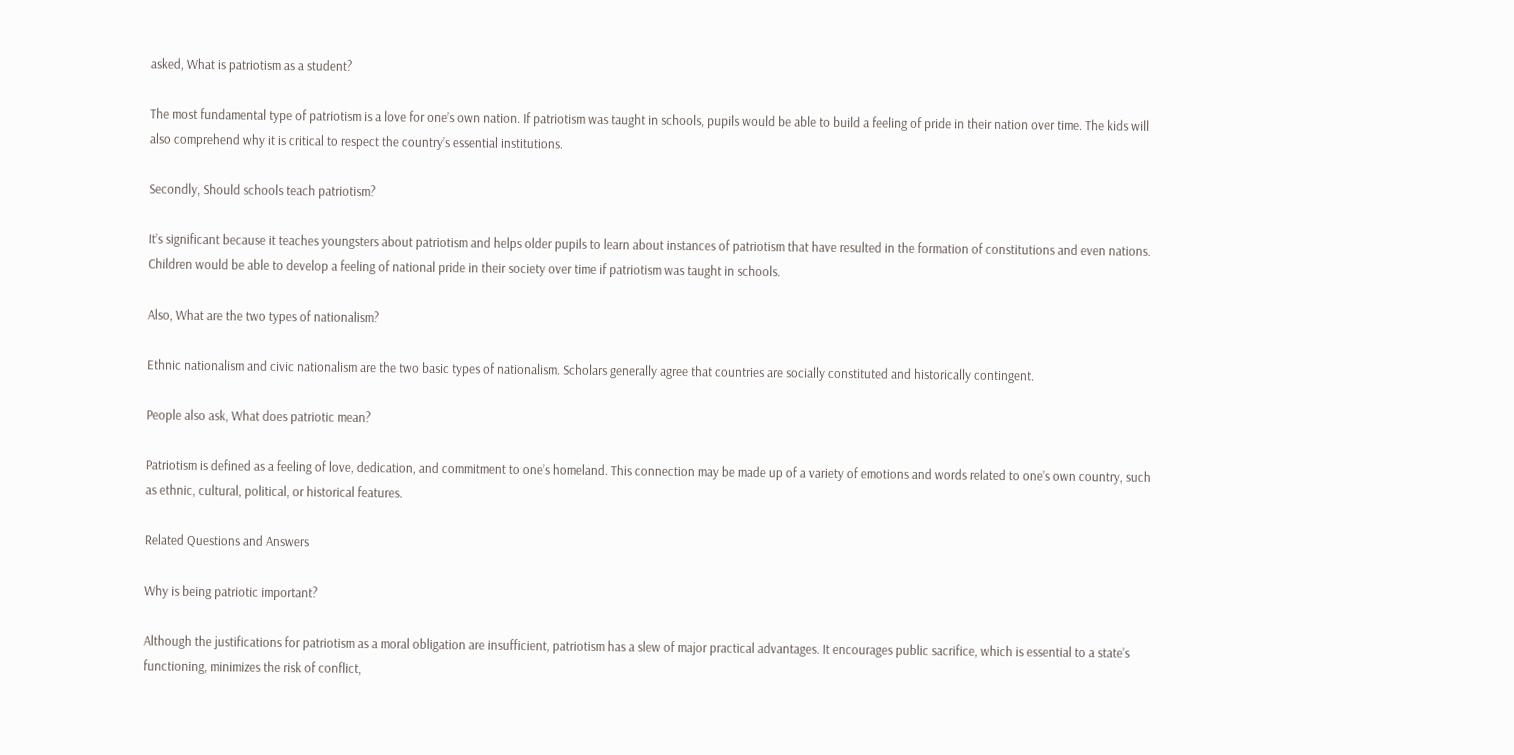asked, What is patriotism as a student?

The most fundamental type of patriotism is a love for one’s own nation. If patriotism was taught in schools, pupils would be able to build a feeling of pride in their nation over time. The kids will also comprehend why it is critical to respect the country’s essential institutions.

Secondly, Should schools teach patriotism?

It’s significant because it teaches youngsters about patriotism and helps older pupils to learn about instances of patriotism that have resulted in the formation of constitutions and even nations. Children would be able to develop a feeling of national pride in their society over time if patriotism was taught in schools.

Also, What are the two types of nationalism?

Ethnic nationalism and civic nationalism are the two basic types of nationalism. Scholars generally agree that countries are socially constituted and historically contingent.

People also ask, What does patriotic mean?

Patriotism is defined as a feeling of love, dedication, and commitment to one’s homeland. This connection may be made up of a variety of emotions and words related to one’s own country, such as ethnic, cultural, political, or historical features.

Related Questions and Answers

Why is being patriotic important?

Although the justifications for patriotism as a moral obligation are insufficient, patriotism has a slew of major practical advantages. It encourages public sacrifice, which is essential to a state’s functioning, minimizes the risk of conflict,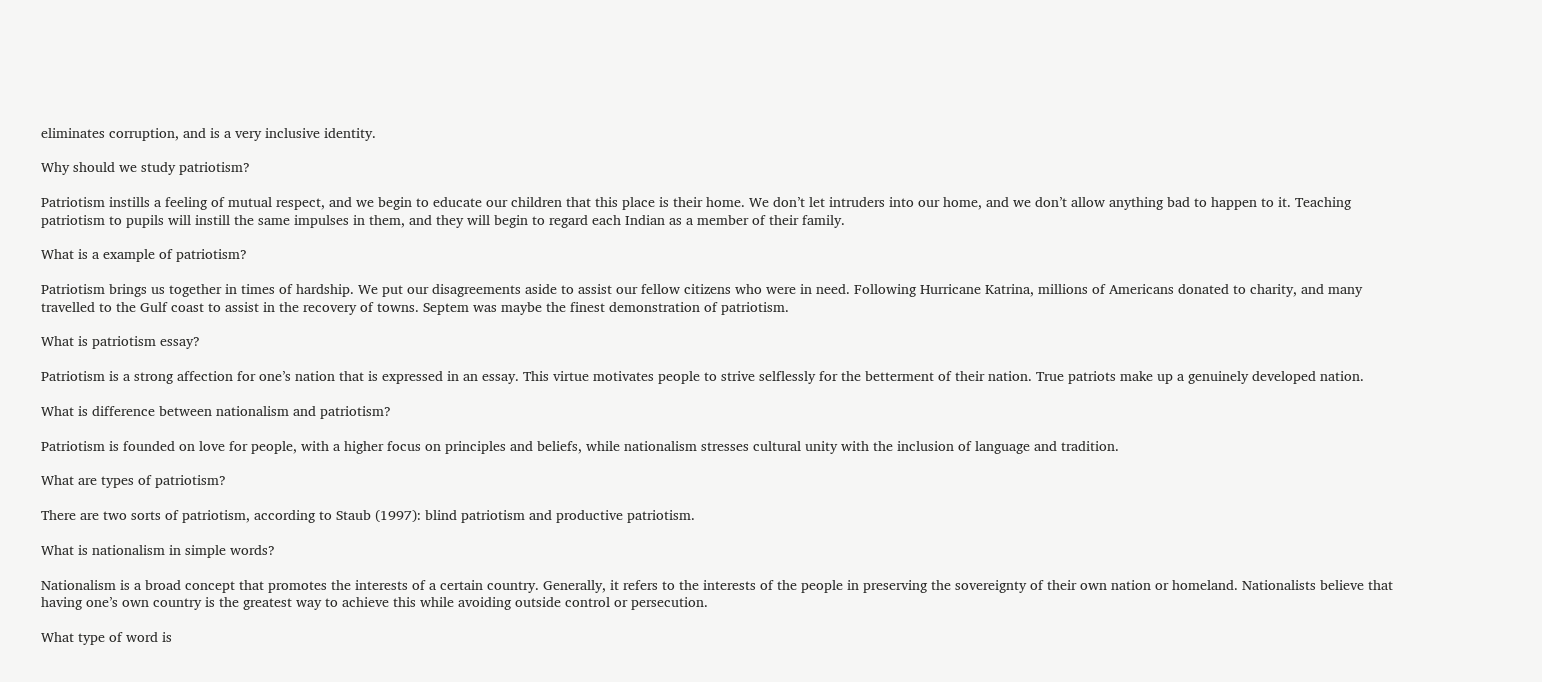eliminates corruption, and is a very inclusive identity.

Why should we study patriotism?

Patriotism instills a feeling of mutual respect, and we begin to educate our children that this place is their home. We don’t let intruders into our home, and we don’t allow anything bad to happen to it. Teaching patriotism to pupils will instill the same impulses in them, and they will begin to regard each Indian as a member of their family.

What is a example of patriotism?

Patriotism brings us together in times of hardship. We put our disagreements aside to assist our fellow citizens who were in need. Following Hurricane Katrina, millions of Americans donated to charity, and many travelled to the Gulf coast to assist in the recovery of towns. Septem was maybe the finest demonstration of patriotism.

What is patriotism essay?

Patriotism is a strong affection for one’s nation that is expressed in an essay. This virtue motivates people to strive selflessly for the betterment of their nation. True patriots make up a genuinely developed nation.

What is difference between nationalism and patriotism?

Patriotism is founded on love for people, with a higher focus on principles and beliefs, while nationalism stresses cultural unity with the inclusion of language and tradition.

What are types of patriotism?

There are two sorts of patriotism, according to Staub (1997): blind patriotism and productive patriotism.

What is nationalism in simple words?

Nationalism is a broad concept that promotes the interests of a certain country. Generally, it refers to the interests of the people in preserving the sovereignty of their own nation or homeland. Nationalists believe that having one’s own country is the greatest way to achieve this while avoiding outside control or persecution.

What type of word is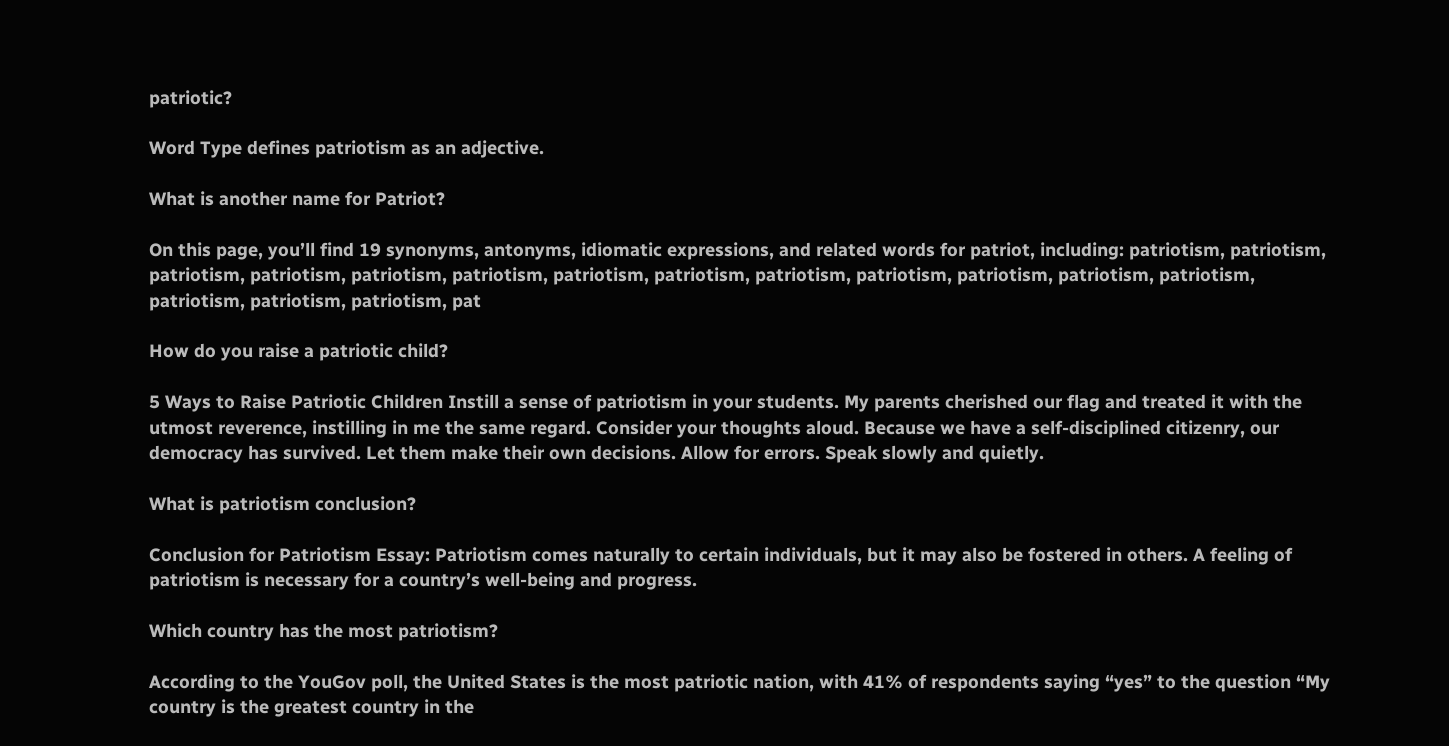patriotic?

Word Type defines patriotism as an adjective.

What is another name for Patriot?

On this page, you’ll find 19 synonyms, antonyms, idiomatic expressions, and related words for patriot, including: patriotism, patriotism, patriotism, patriotism, patriotism, patriotism, patriotism, patriotism, patriotism, patriotism, patriotism, patriotism, patriotism, patriotism, patriotism, patriotism, pat

How do you raise a patriotic child?

5 Ways to Raise Patriotic Children Instill a sense of patriotism in your students. My parents cherished our flag and treated it with the utmost reverence, instilling in me the same regard. Consider your thoughts aloud. Because we have a self-disciplined citizenry, our democracy has survived. Let them make their own decisions. Allow for errors. Speak slowly and quietly.

What is patriotism conclusion?

Conclusion for Patriotism Essay: Patriotism comes naturally to certain individuals, but it may also be fostered in others. A feeling of patriotism is necessary for a country’s well-being and progress.

Which country has the most patriotism?

According to the YouGov poll, the United States is the most patriotic nation, with 41% of respondents saying “yes” to the question “My country is the greatest country in the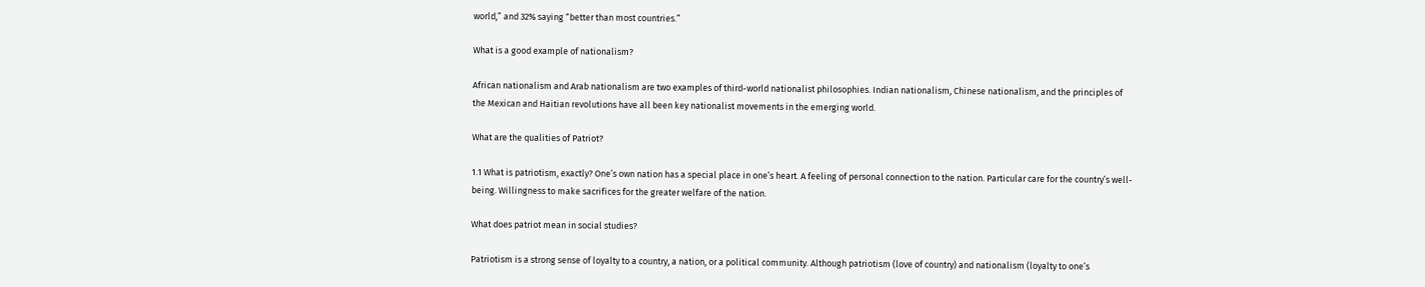world,” and 32% saying “better than most countries.”

What is a good example of nationalism?

African nationalism and Arab nationalism are two examples of third-world nationalist philosophies. Indian nationalism, Chinese nationalism, and the principles of the Mexican and Haitian revolutions have all been key nationalist movements in the emerging world.

What are the qualities of Patriot?

1.1 What is patriotism, exactly? One’s own nation has a special place in one’s heart. A feeling of personal connection to the nation. Particular care for the country’s well-being. Willingness to make sacrifices for the greater welfare of the nation.

What does patriot mean in social studies?

Patriotism is a strong sense of loyalty to a country, a nation, or a political community. Although patriotism (love of country) and nationalism (loyalty to one’s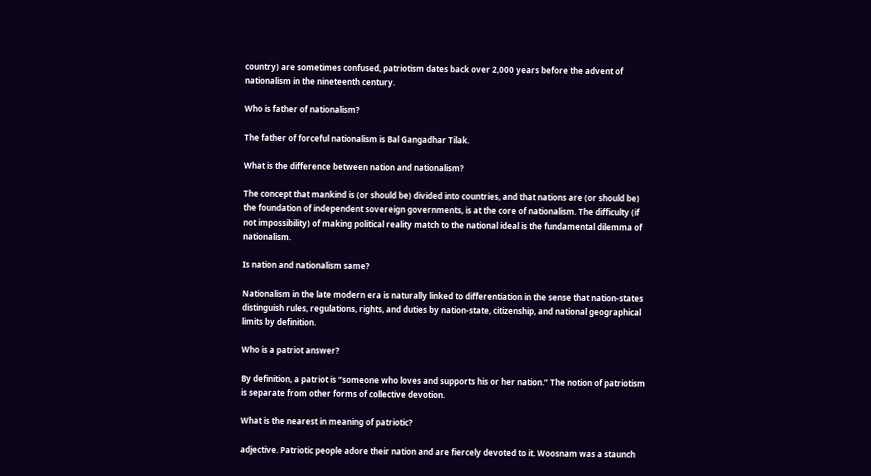country) are sometimes confused, patriotism dates back over 2,000 years before the advent of nationalism in the nineteenth century.

Who is father of nationalism?

The father of forceful nationalism is Bal Gangadhar Tilak.

What is the difference between nation and nationalism?

The concept that mankind is (or should be) divided into countries, and that nations are (or should be) the foundation of independent sovereign governments, is at the core of nationalism. The difficulty (if not impossibility) of making political reality match to the national ideal is the fundamental dilemma of nationalism.

Is nation and nationalism same?

Nationalism in the late modern era is naturally linked to differentiation in the sense that nation-states distinguish rules, regulations, rights, and duties by nation-state, citizenship, and national geographical limits by definition.

Who is a patriot answer?

By definition, a patriot is “someone who loves and supports his or her nation.” The notion of patriotism is separate from other forms of collective devotion.

What is the nearest in meaning of patriotic?

adjective. Patriotic people adore their nation and are fiercely devoted to it. Woosnam was a staunch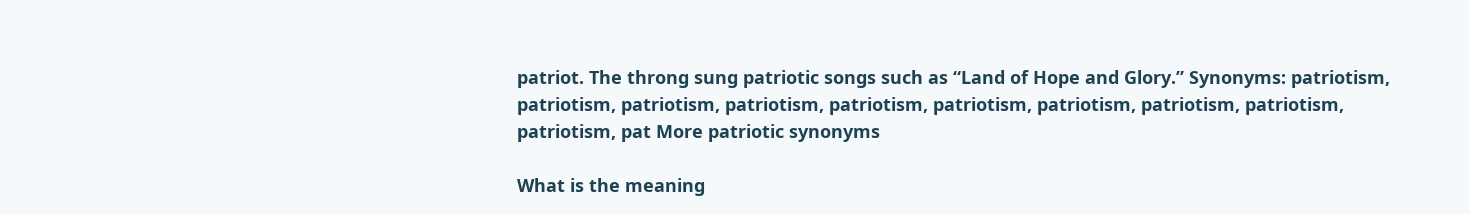patriot. The throng sung patriotic songs such as “Land of Hope and Glory.” Synonyms: patriotism, patriotism, patriotism, patriotism, patriotism, patriotism, patriotism, patriotism, patriotism, patriotism, pat More patriotic synonyms

What is the meaning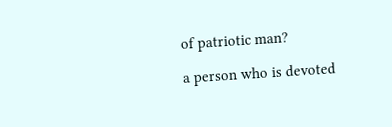of patriotic man?

a person who is devoted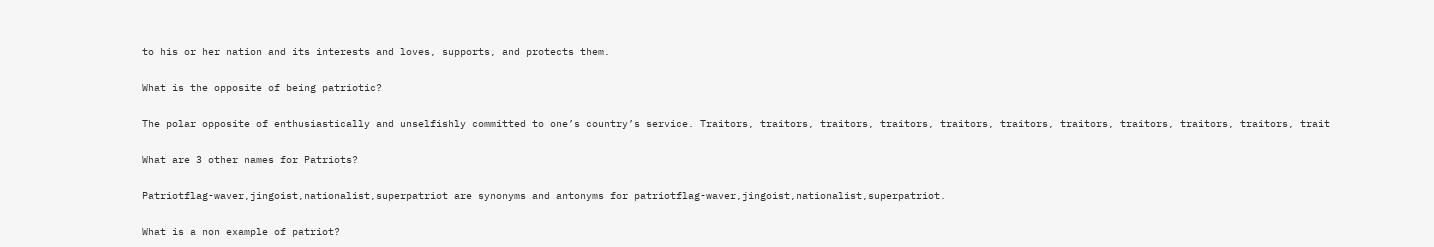to his or her nation and its interests and loves, supports, and protects them.

What is the opposite of being patriotic?

The polar opposite of enthusiastically and unselfishly committed to one’s country’s service. Traitors, traitors, traitors, traitors, traitors, traitors, traitors, traitors, traitors, traitors, trait

What are 3 other names for Patriots?

Patriotflag-waver,jingoist,nationalist,superpatriot are synonyms and antonyms for patriotflag-waver,jingoist,nationalist,superpatriot.

What is a non example of patriot?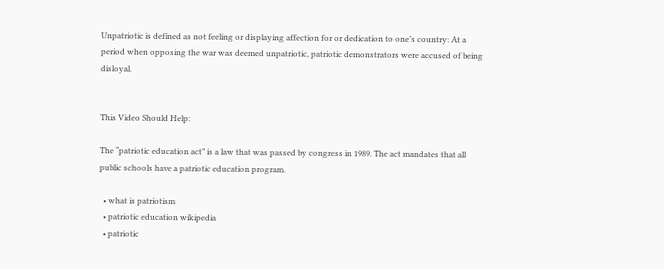Unpatriotic is defined as not feeling or displaying affection for or dedication to one’s country: At a period when opposing the war was deemed unpatriotic, patriotic demonstrators were accused of being disloyal.


This Video Should Help:

The “patriotic education act” is a law that was passed by congress in 1989. The act mandates that all public schools have a patriotic education program.

  • what is patriotism
  • patriotic education wikipedia
  • patriotic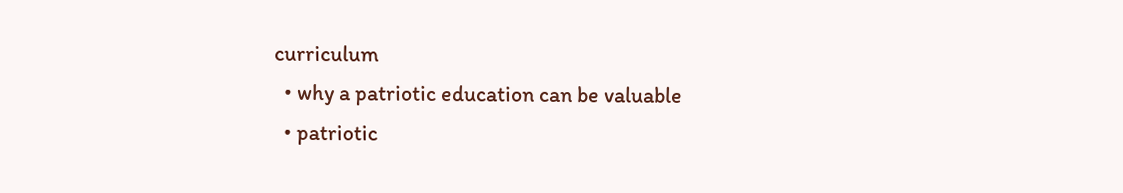curriculum
  • why a patriotic education can be valuable
  • patriotic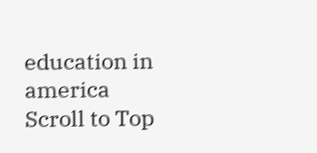education in america
Scroll to Top